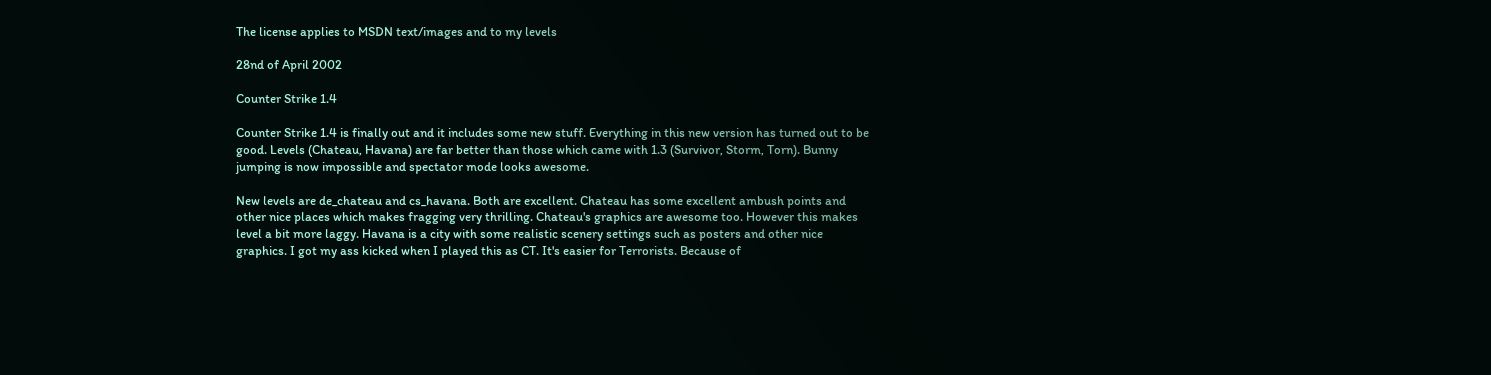The license applies to MSDN text/images and to my levels

28nd of April 2002

Counter Strike 1.4

Counter Strike 1.4 is finally out and it includes some new stuff. Everything in this new version has turned out to be good. Levels (Chateau, Havana) are far better than those which came with 1.3 (Survivor, Storm, Torn). Bunny jumping is now impossible and spectator mode looks awesome.

New levels are de_chateau and cs_havana. Both are excellent. Chateau has some excellent ambush points and other nice places which makes fragging very thrilling. Chateau's graphics are awesome too. However this makes level a bit more laggy. Havana is a city with some realistic scenery settings such as posters and other nice graphics. I got my ass kicked when I played this as CT. It's easier for Terrorists. Because of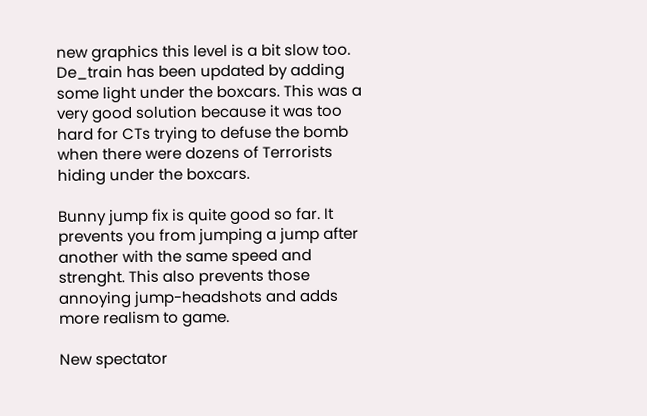new graphics this level is a bit slow too.
De_train has been updated by adding some light under the boxcars. This was a very good solution because it was too hard for CTs trying to defuse the bomb when there were dozens of Terrorists hiding under the boxcars.

Bunny jump fix is quite good so far. It prevents you from jumping a jump after another with the same speed and strenght. This also prevents those annoying jump-headshots and adds more realism to game.

New spectator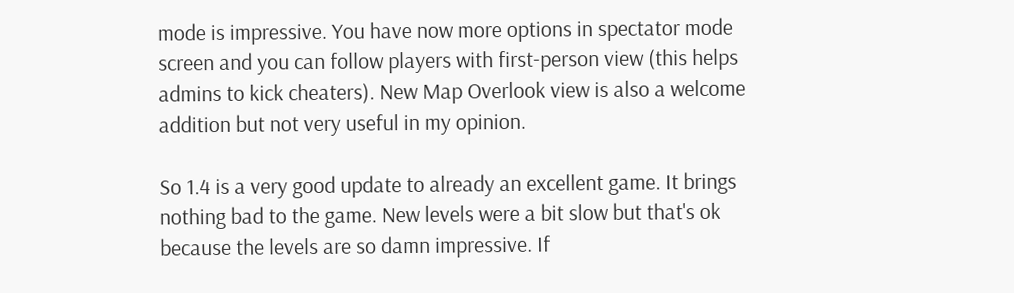mode is impressive. You have now more options in spectator mode screen and you can follow players with first-person view (this helps admins to kick cheaters). New Map Overlook view is also a welcome addition but not very useful in my opinion.

So 1.4 is a very good update to already an excellent game. It brings nothing bad to the game. New levels were a bit slow but that's ok because the levels are so damn impressive. If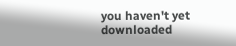you haven't yet downloaded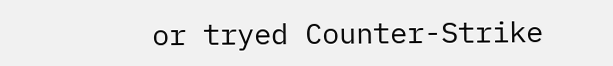or tryed Counter-Strike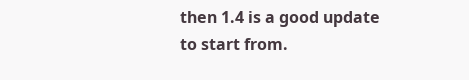then 1.4 is a good update to start from.